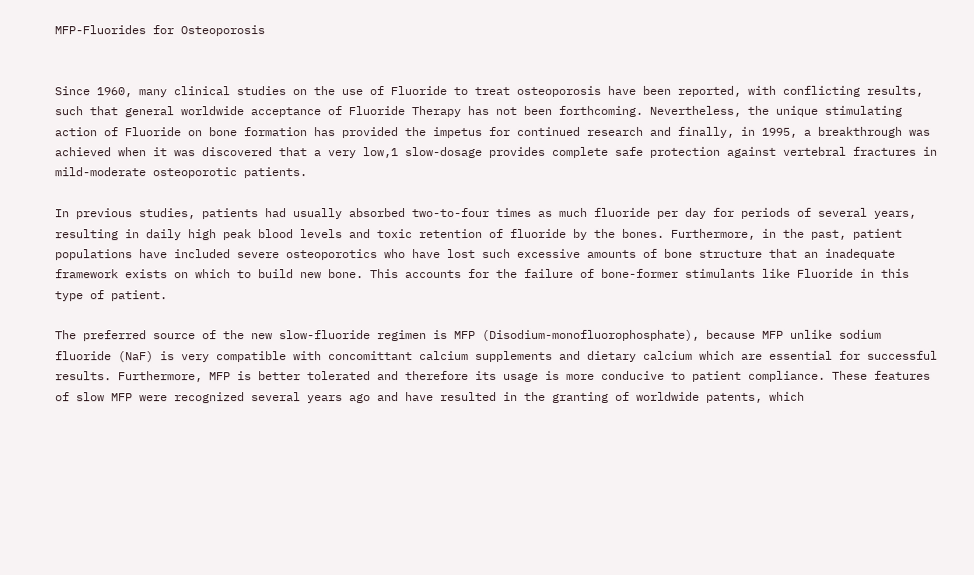MFP-Fluorides for Osteoporosis


Since 1960, many clinical studies on the use of Fluoride to treat osteoporosis have been reported, with conflicting results, such that general worldwide acceptance of Fluoride Therapy has not been forthcoming. Nevertheless, the unique stimulating action of Fluoride on bone formation has provided the impetus for continued research and finally, in 1995, a breakthrough was achieved when it was discovered that a very low,1 slow-dosage provides complete safe protection against vertebral fractures in mild-moderate osteoporotic patients.

In previous studies, patients had usually absorbed two-to-four times as much fluoride per day for periods of several years, resulting in daily high peak blood levels and toxic retention of fluoride by the bones. Furthermore, in the past, patient populations have included severe osteoporotics who have lost such excessive amounts of bone structure that an inadequate framework exists on which to build new bone. This accounts for the failure of bone-former stimulants like Fluoride in this type of patient.

The preferred source of the new slow-fluoride regimen is MFP (Disodium-monofluorophosphate), because MFP unlike sodium fluoride (NaF) is very compatible with concomittant calcium supplements and dietary calcium which are essential for successful results. Furthermore, MFP is better tolerated and therefore its usage is more conducive to patient compliance. These features of slow MFP were recognized several years ago and have resulted in the granting of worldwide patents, which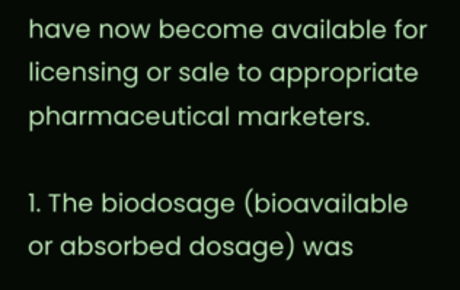have now become available for licensing or sale to appropriate pharmaceutical marketers.

1. The biodosage (bioavailable or absorbed dosage) was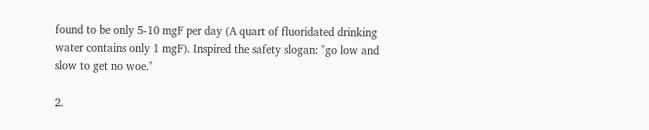found to be only 5-10 mgF per day (A quart of fluoridated drinking water contains only 1 mgF). Inspired the safety slogan: "go low and slow to get no woe."

2.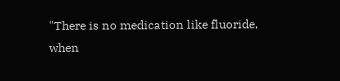"There is no medication like fluoride, when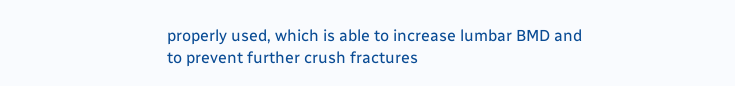properly used, which is able to increase lumbar BMD and to prevent further crush fractures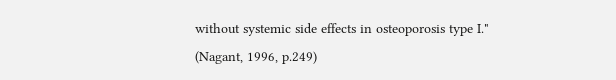without systemic side effects in osteoporosis type I." (Nagant, 1996, p.249)